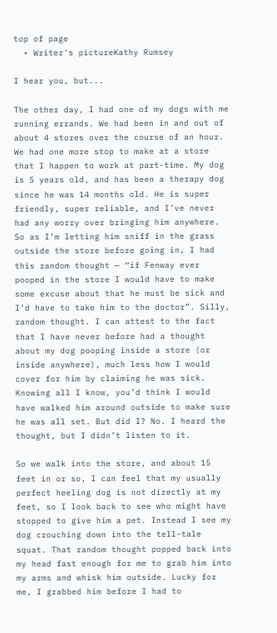top of page
  • Writer's pictureKathy Rumsey

I hear you, but...

The other day, I had one of my dogs with me running errands. We had been in and out of about 4 stores over the course of an hour. We had one more stop to make at a store that I happen to work at part-time. My dog is 5 years old, and has been a therapy dog since he was 14 months old. He is super friendly, super reliable, and I’ve never had any worry over bringing him anywhere. So as I’m letting him sniff in the grass outside the store before going in, I had this random thought — “if Fenway ever pooped in the store I would have to make some excuse about that he must be sick and I’d have to take him to the doctor”. Silly, random thought. I can attest to the fact that I have never before had a thought about my dog pooping inside a store (or inside anywhere), much less how I would cover for him by claiming he was sick. Knowing all I know, you’d think I would have walked him around outside to make sure he was all set. But did I? No. I heard the thought, but I didn’t listen to it.

So we walk into the store, and about 15 feet in or so, I can feel that my usually perfect heeling dog is not directly at my feet, so I look back to see who might have stopped to give him a pet. Instead I see my dog crouching down into the tell-tale squat. That random thought popped back into my head fast enough for me to grab him into my arms and whisk him outside. Lucky for me, I grabbed him before I had to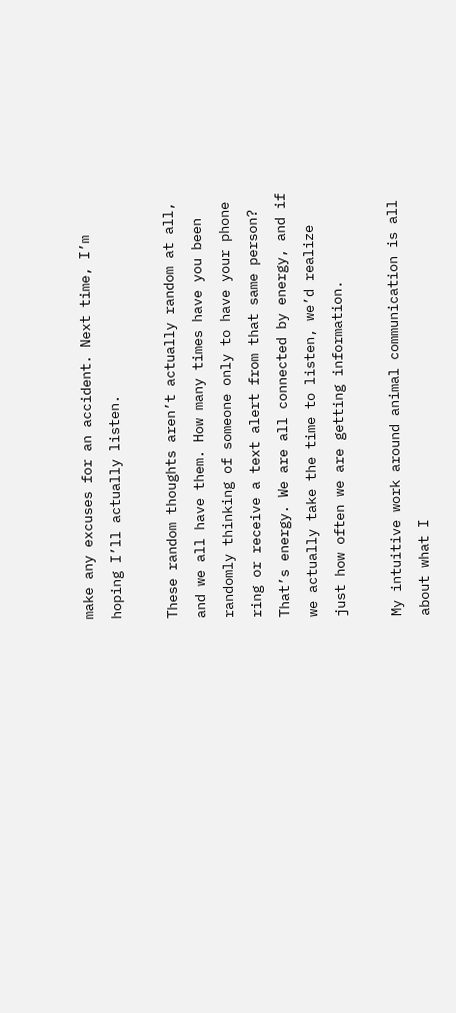make any excuses for an accident. Next time, I’m hoping I’ll actually listen.

These random thoughts aren’t actually random at all, and we all have them. How many times have you been randomly thinking of someone only to have your phone ring or receive a text alert from that same person? That’s energy. We are all connected by energy, and if we actually take the time to listen, we’d realize just how often we are getting information.

My intuitive work around animal communication is all about what I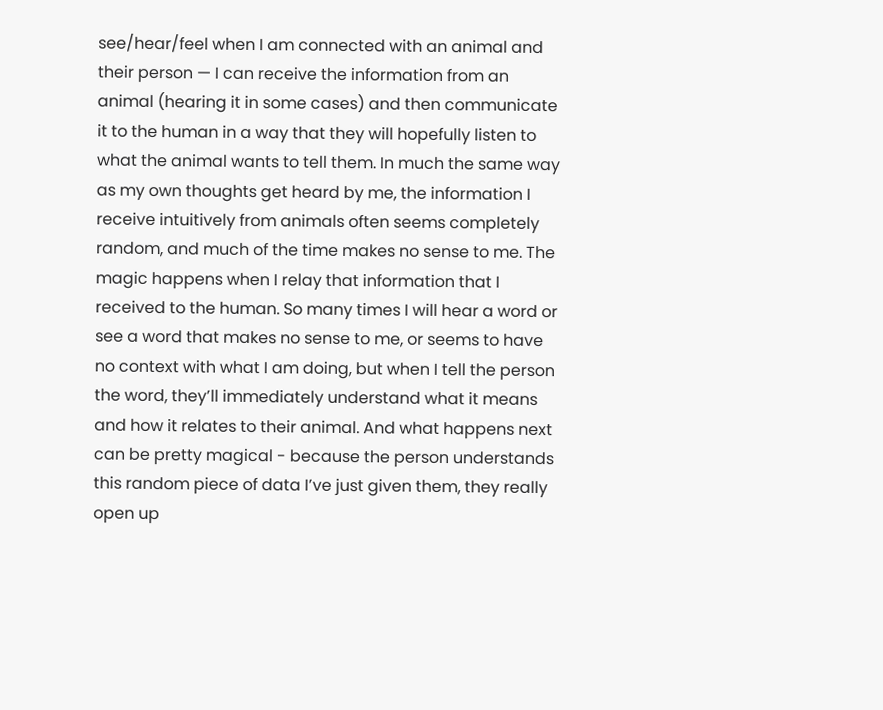see/hear/feel when I am connected with an animal and their person — I can receive the information from an animal (hearing it in some cases) and then communicate it to the human in a way that they will hopefully listen to what the animal wants to tell them. In much the same way as my own thoughts get heard by me, the information I receive intuitively from animals often seems completely random, and much of the time makes no sense to me. The magic happens when I relay that information that I received to the human. So many times I will hear a word or see a word that makes no sense to me, or seems to have no context with what I am doing, but when I tell the person the word, they’ll immediately understand what it means and how it relates to their animal. And what happens next can be pretty magical - because the person understands this random piece of data I’ve just given them, they really open up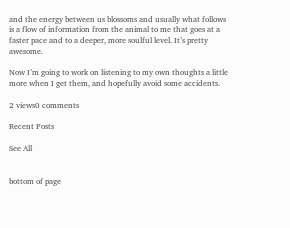and the energy between us blossoms and usually what follows is a flow of information from the animal to me that goes at a faster pace and to a deeper, more soulful level. It’s pretty awesome.

Now I’m going to work on listening to my own thoughts a little more when I get them, and hopefully avoid some accidents.

2 views0 comments

Recent Posts

See All


bottom of page